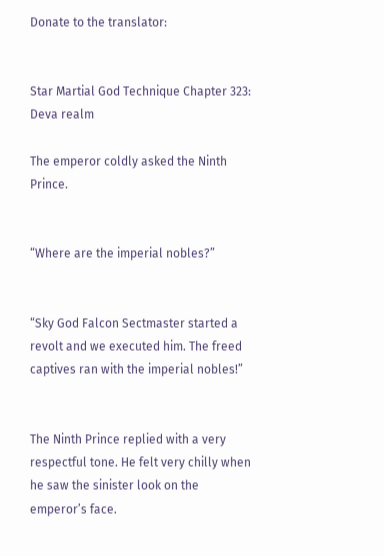Donate to the translator:


Star Martial God Technique Chapter 323: Deva realm

The emperor coldly asked the Ninth Prince.


“Where are the imperial nobles?”


“Sky God Falcon Sectmaster started a revolt and we executed him. The freed captives ran with the imperial nobles!”


The Ninth Prince replied with a very respectful tone. He felt very chilly when he saw the sinister look on the emperor’s face.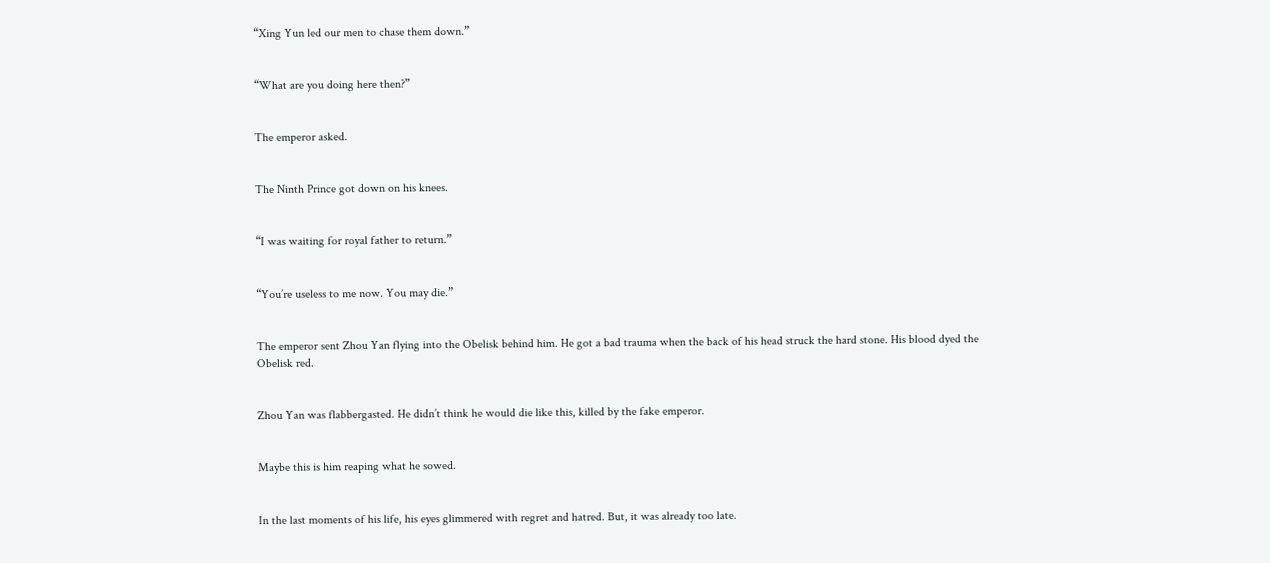“Xing Yun led our men to chase them down.”


“What are you doing here then?”


The emperor asked.


The Ninth Prince got down on his knees.


“I was waiting for royal father to return.”


“You’re useless to me now. You may die.”


The emperor sent Zhou Yan flying into the Obelisk behind him. He got a bad trauma when the back of his head struck the hard stone. His blood dyed the Obelisk red.


Zhou Yan was flabbergasted. He didn’t think he would die like this, killed by the fake emperor.


Maybe this is him reaping what he sowed.


In the last moments of his life, his eyes glimmered with regret and hatred. But, it was already too late.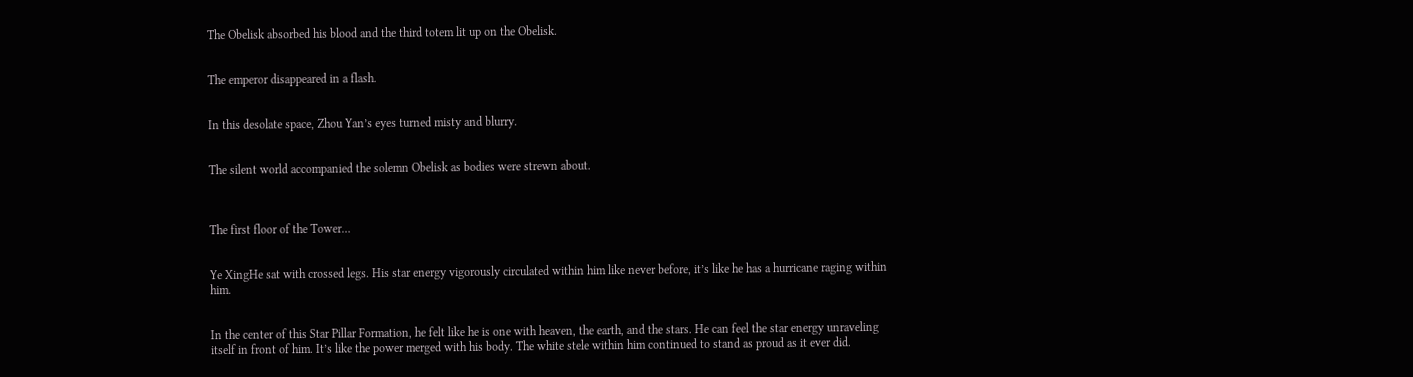The Obelisk absorbed his blood and the third totem lit up on the Obelisk.


The emperor disappeared in a flash.


In this desolate space, Zhou Yan’s eyes turned misty and blurry.


The silent world accompanied the solemn Obelisk as bodies were strewn about.



The first floor of the Tower…


Ye XingHe sat with crossed legs. His star energy vigorously circulated within him like never before, it’s like he has a hurricane raging within him.


In the center of this Star Pillar Formation, he felt like he is one with heaven, the earth, and the stars. He can feel the star energy unraveling itself in front of him. It’s like the power merged with his body. The white stele within him continued to stand as proud as it ever did.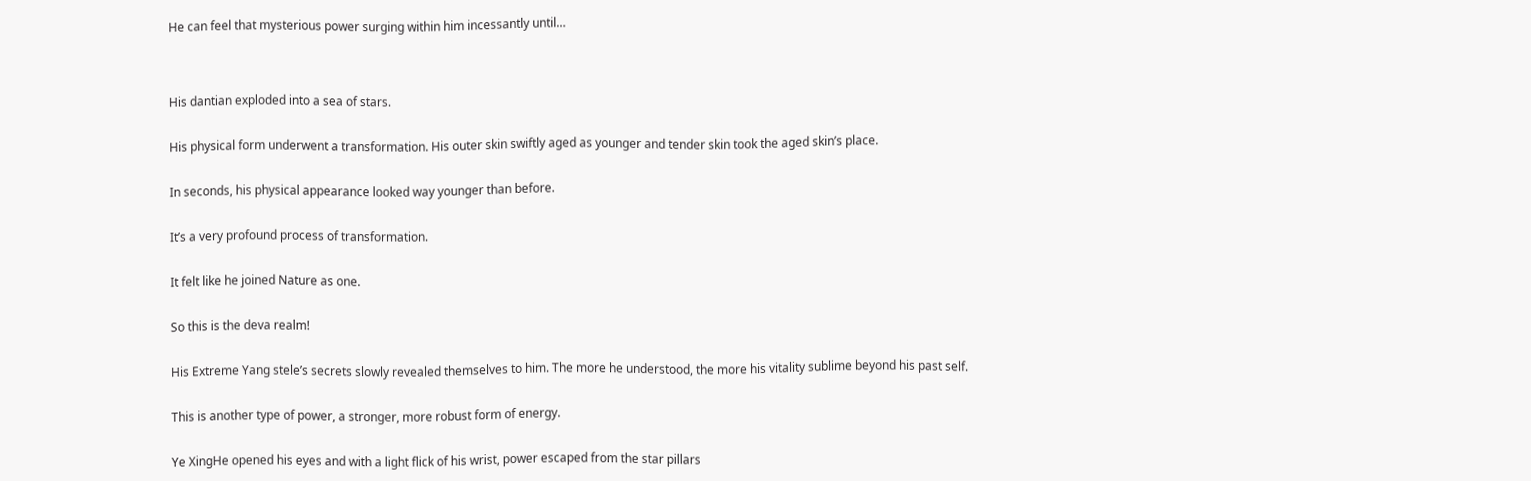He can feel that mysterious power surging within him incessantly until…




His dantian exploded into a sea of stars.


His physical form underwent a transformation. His outer skin swiftly aged as younger and tender skin took the aged skin’s place.


In seconds, his physical appearance looked way younger than before.


It’s a very profound process of transformation.


It felt like he joined Nature as one.


So this is the deva realm!


His Extreme Yang stele’s secrets slowly revealed themselves to him. The more he understood, the more his vitality sublime beyond his past self.


This is another type of power, a stronger, more robust form of energy.


Ye XingHe opened his eyes and with a light flick of his wrist, power escaped from the star pillars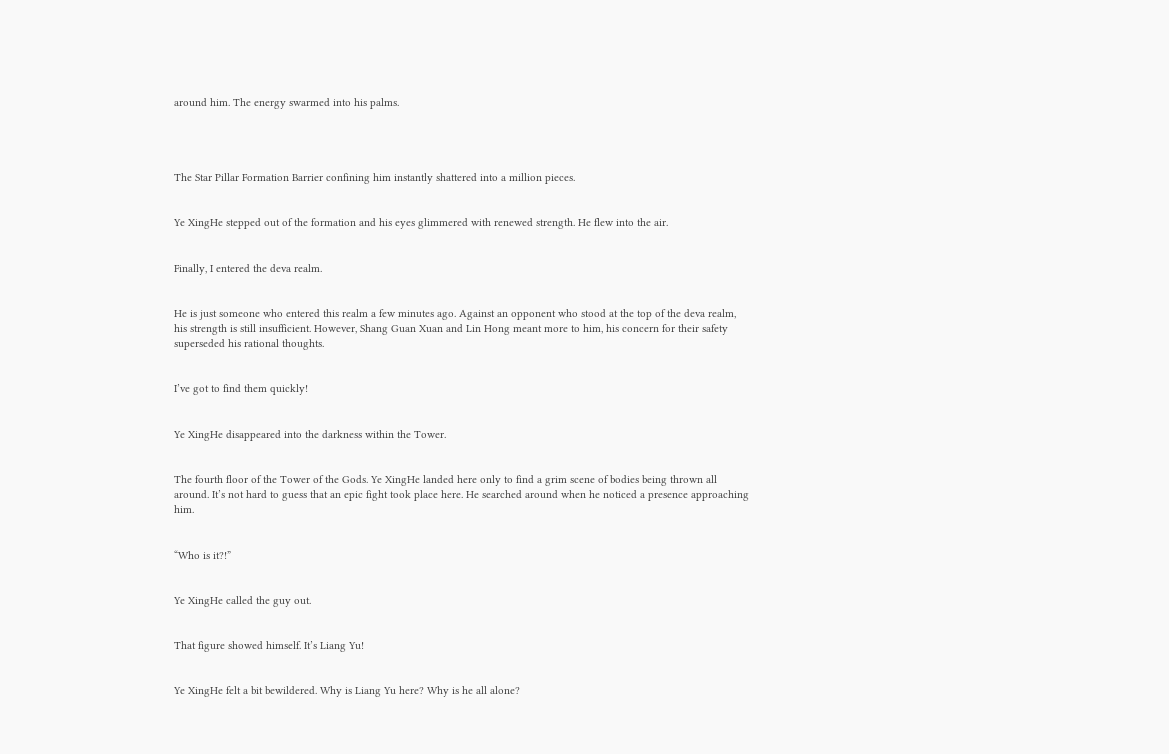around him. The energy swarmed into his palms.




The Star Pillar Formation Barrier confining him instantly shattered into a million pieces.


Ye XingHe stepped out of the formation and his eyes glimmered with renewed strength. He flew into the air.


Finally, I entered the deva realm.


He is just someone who entered this realm a few minutes ago. Against an opponent who stood at the top of the deva realm, his strength is still insufficient. However, Shang Guan Xuan and Lin Hong meant more to him, his concern for their safety superseded his rational thoughts.


I’ve got to find them quickly!


Ye XingHe disappeared into the darkness within the Tower.


The fourth floor of the Tower of the Gods. Ye XingHe landed here only to find a grim scene of bodies being thrown all around. It’s not hard to guess that an epic fight took place here. He searched around when he noticed a presence approaching him.


“Who is it?!”


Ye XingHe called the guy out.


That figure showed himself. It’s Liang Yu!


Ye XingHe felt a bit bewildered. Why is Liang Yu here? Why is he all alone?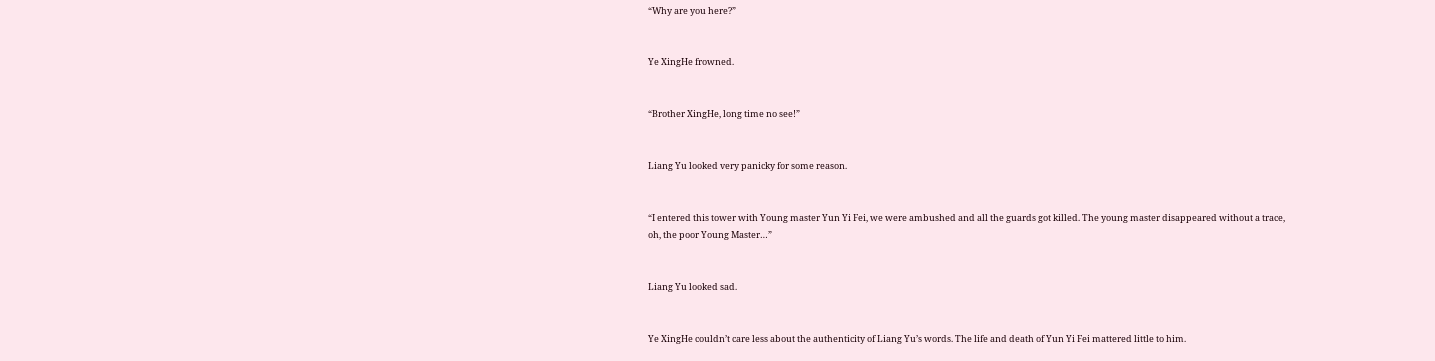“Why are you here?”


Ye XingHe frowned.


“Brother XingHe, long time no see!”


Liang Yu looked very panicky for some reason.


“I entered this tower with Young master Yun Yi Fei, we were ambushed and all the guards got killed. The young master disappeared without a trace, oh, the poor Young Master…”


Liang Yu looked sad.


Ye XingHe couldn’t care less about the authenticity of Liang Yu’s words. The life and death of Yun Yi Fei mattered little to him.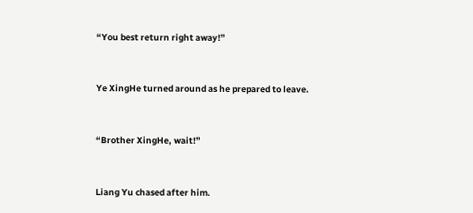“You best return right away!”


Ye XingHe turned around as he prepared to leave.


“Brother XingHe, wait!”


Liang Yu chased after him.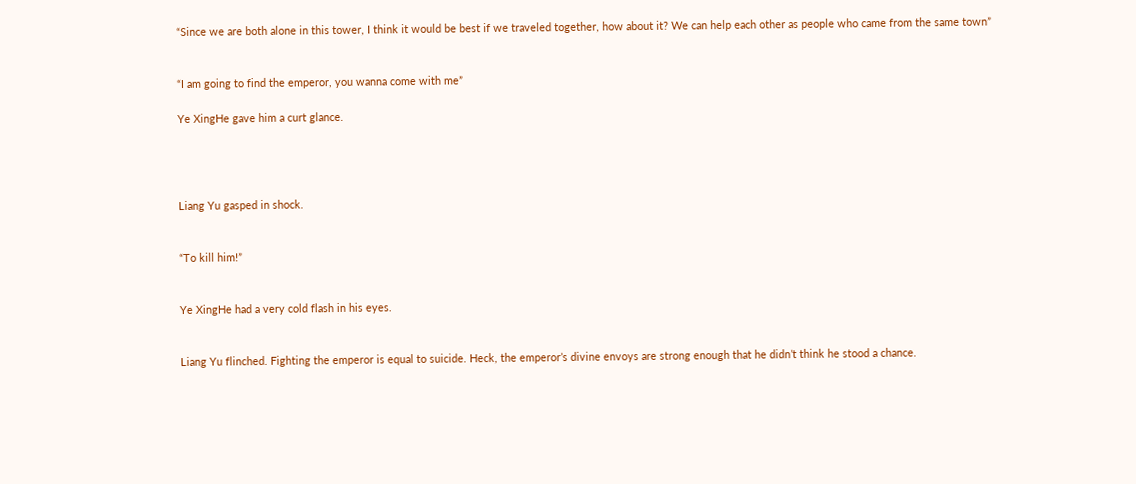“Since we are both alone in this tower, I think it would be best if we traveled together, how about it? We can help each other as people who came from the same town”


“I am going to find the emperor, you wanna come with me”

Ye XingHe gave him a curt glance.




Liang Yu gasped in shock.


“To kill him!”


Ye XingHe had a very cold flash in his eyes.


Liang Yu flinched. Fighting the emperor is equal to suicide. Heck, the emperor’s divine envoys are strong enough that he didn’t think he stood a chance.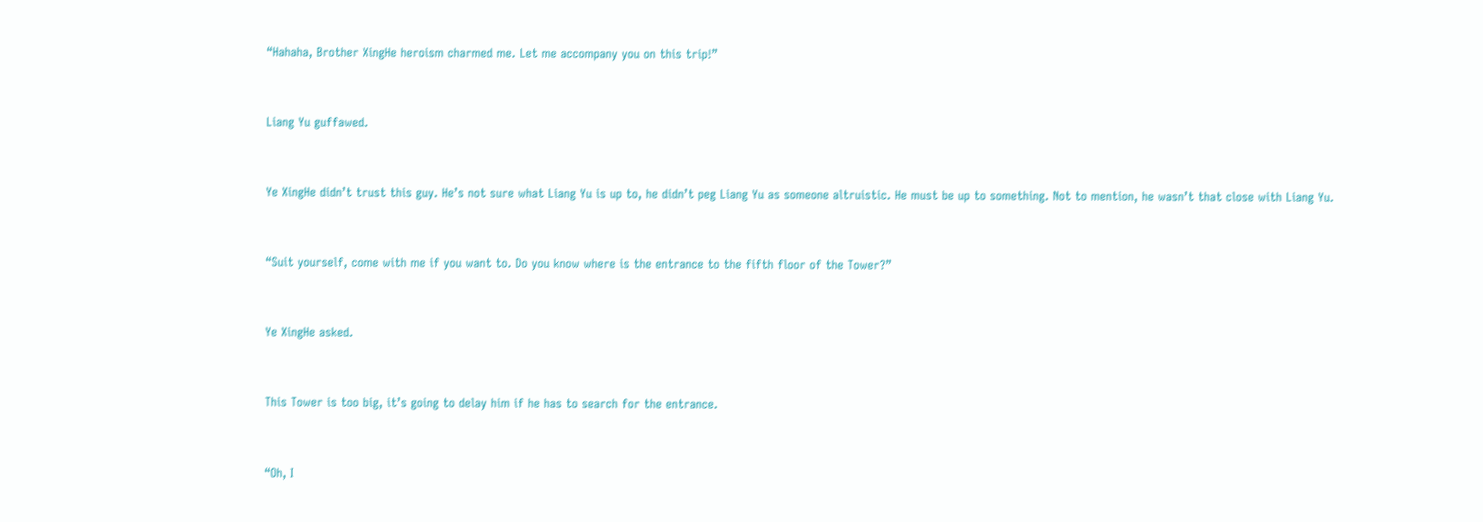“Hahaha, Brother XingHe heroism charmed me. Let me accompany you on this trip!”


Liang Yu guffawed.


Ye XingHe didn’t trust this guy. He’s not sure what Liang Yu is up to, he didn’t peg Liang Yu as someone altruistic. He must be up to something. Not to mention, he wasn’t that close with Liang Yu.


“Suit yourself, come with me if you want to. Do you know where is the entrance to the fifth floor of the Tower?”


Ye XingHe asked.


This Tower is too big, it’s going to delay him if he has to search for the entrance.


“Oh, I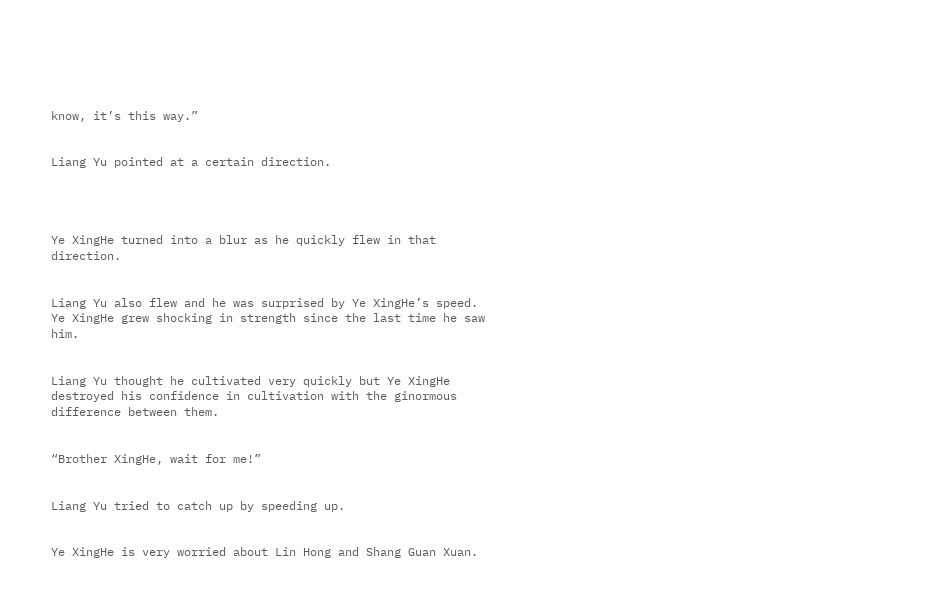know, it’s this way.”


Liang Yu pointed at a certain direction.




Ye XingHe turned into a blur as he quickly flew in that direction.


Liang Yu also flew and he was surprised by Ye XingHe’s speed. Ye XingHe grew shocking in strength since the last time he saw him.


Liang Yu thought he cultivated very quickly but Ye XingHe destroyed his confidence in cultivation with the ginormous difference between them.


“Brother XingHe, wait for me!”


Liang Yu tried to catch up by speeding up.


Ye XingHe is very worried about Lin Hong and Shang Guan Xuan.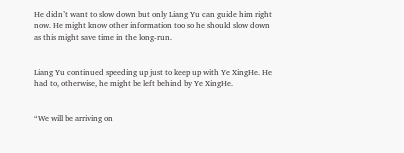He didn’t want to slow down but only Liang Yu can guide him right now. He might know other information too so he should slow down as this might save time in the long-run.


Liang Yu continued speeding up just to keep up with Ye XingHe. He had to, otherwise, he might be left behind by Ye XingHe.


“We will be arriving on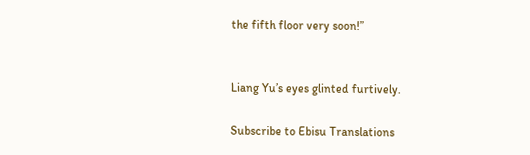the fifth floor very soon!”


Liang Yu’s eyes glinted furtively.

Subscribe to Ebisu Translations